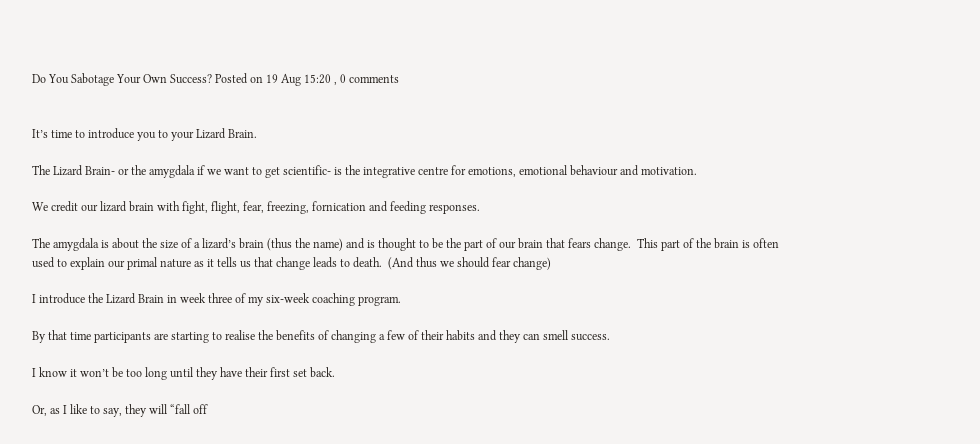Do You Sabotage Your Own Success? Posted on 19 Aug 15:20 , 0 comments


It’s time to introduce you to your Lizard Brain.

The Lizard Brain- or the amygdala if we want to get scientific- is the integrative centre for emotions, emotional behaviour and motivation.

We credit our lizard brain with fight, flight, fear, freezing, fornication and feeding responses.

The amygdala is about the size of a lizard’s brain (thus the name) and is thought to be the part of our brain that fears change.  This part of the brain is often used to explain our primal nature as it tells us that change leads to death.  (And thus we should fear change)

I introduce the Lizard Brain in week three of my six-week coaching program.

By that time participants are starting to realise the benefits of changing a few of their habits and they can smell success.

I know it won’t be too long until they have their first set back.

Or, as I like to say, they will “fall off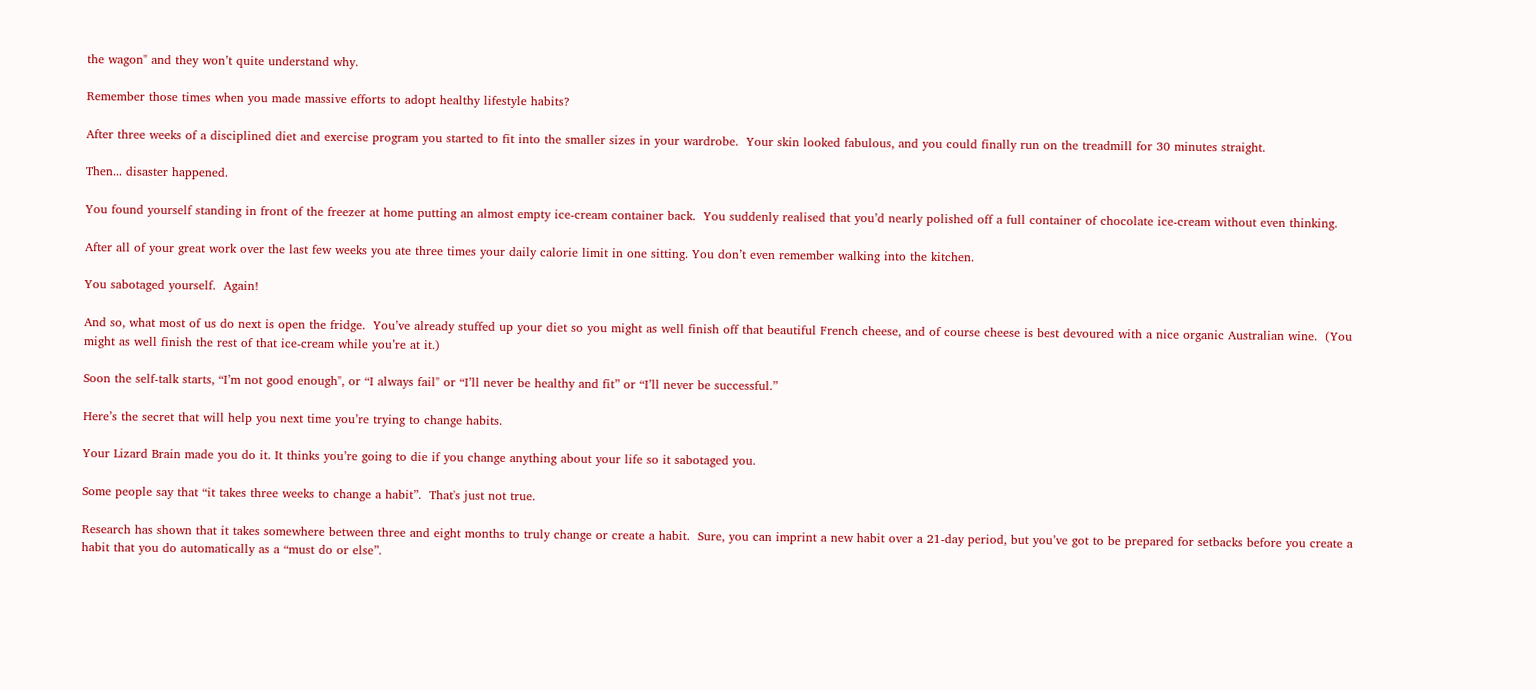the wagon" and they won’t quite understand why.

Remember those times when you made massive efforts to adopt healthy lifestyle habits?

After three weeks of a disciplined diet and exercise program you started to fit into the smaller sizes in your wardrobe.  Your skin looked fabulous, and you could finally run on the treadmill for 30 minutes straight.

Then... disaster happened.

You found yourself standing in front of the freezer at home putting an almost empty ice-cream container back.  You suddenly realised that you’d nearly polished off a full container of chocolate ice-cream without even thinking.

After all of your great work over the last few weeks you ate three times your daily calorie limit in one sitting. You don’t even remember walking into the kitchen.

You sabotaged yourself.  Again!

And so, what most of us do next is open the fridge.  You’ve already stuffed up your diet so you might as well finish off that beautiful French cheese, and of course cheese is best devoured with a nice organic Australian wine.  (You might as well finish the rest of that ice-cream while you’re at it.)

Soon the self-talk starts, “I’m not good enough", or “I always fail" or “I’ll never be healthy and fit” or “I’ll never be successful.”

Here’s the secret that will help you next time you’re trying to change habits.

Your Lizard Brain made you do it. It thinks you’re going to die if you change anything about your life so it sabotaged you.

Some people say that “it takes three weeks to change a habit”.  That's just not true.

Research has shown that it takes somewhere between three and eight months to truly change or create a habit.  Sure, you can imprint a new habit over a 21-day period, but you’ve got to be prepared for setbacks before you create a habit that you do automatically as a “must do or else”.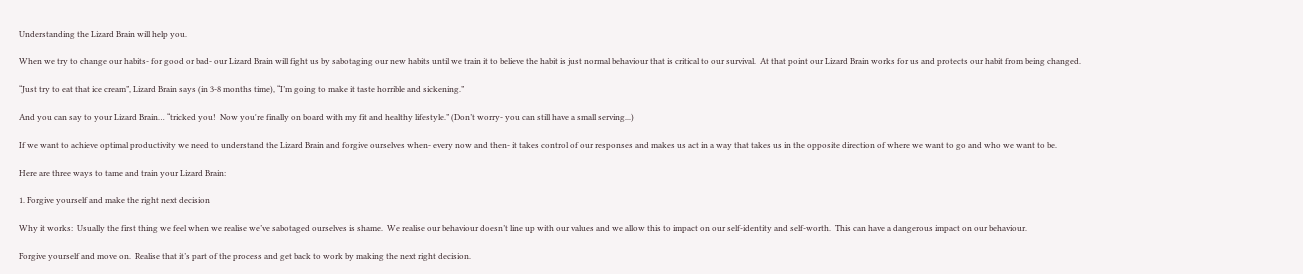Understanding the Lizard Brain will help you.

When we try to change our habits- for good or bad- our Lizard Brain will fight us by sabotaging our new habits until we train it to believe the habit is just normal behaviour that is critical to our survival.  At that point our Lizard Brain works for us and protects our habit from being changed.

“Just try to eat that ice cream”, Lizard Brain says (in 3-8 months time), “I’m going to make it taste horrible and sickening.”

And you can say to your Lizard Brain… “tricked you!  Now you're finally on board with my fit and healthy lifestyle.” (Don’t worry- you can still have a small serving...)

If we want to achieve optimal productivity we need to understand the Lizard Brain and forgive ourselves when- every now and then- it takes control of our responses and makes us act in a way that takes us in the opposite direction of where we want to go and who we want to be.

Here are three ways to tame and train your Lizard Brain:

1. Forgive yourself and make the right next decision

Why it works:  Usually the first thing we feel when we realise we’ve sabotaged ourselves is shame.  We realise our behaviour doesn’t line up with our values and we allow this to impact on our self-identity and self-worth.  This can have a dangerous impact on our behaviour.

Forgive yourself and move on.  Realise that it’s part of the process and get back to work by making the next right decision.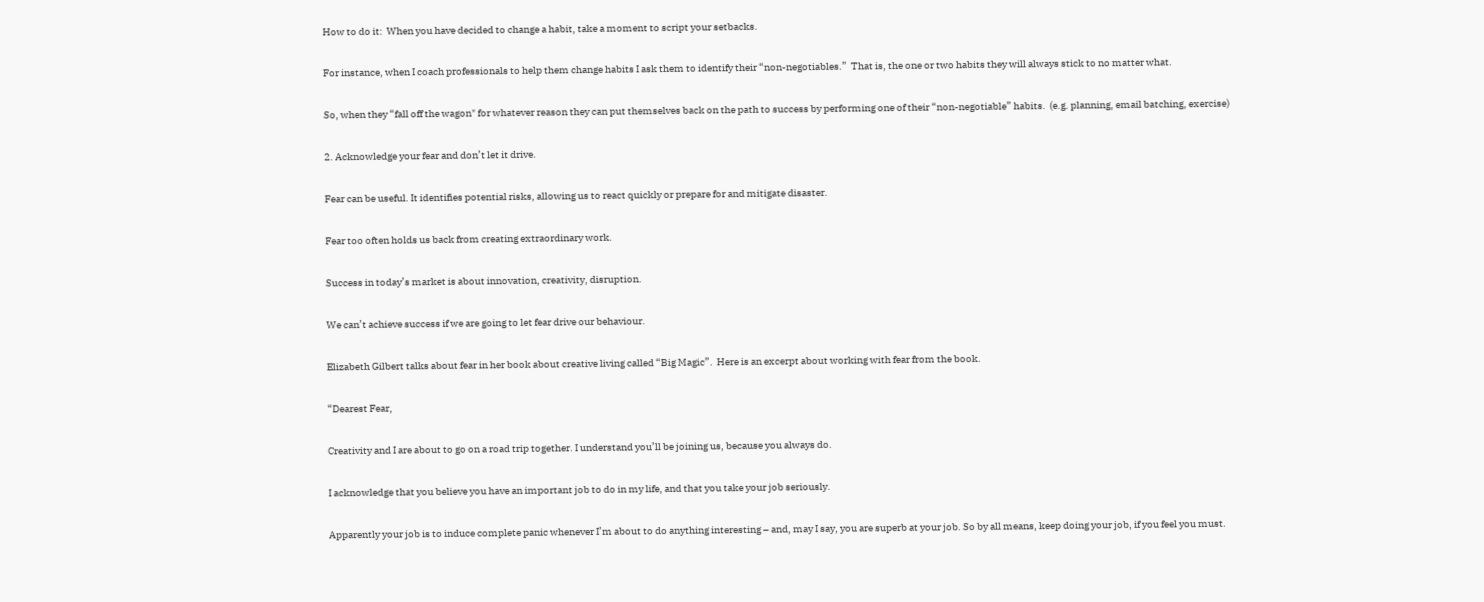How to do it:  When you have decided to change a habit, take a moment to script your setbacks.

For instance, when I coach professionals to help them change habits I ask them to identify their “non-negotiables.”  That is, the one or two habits they will always stick to no matter what.

So, when they “fall off the wagon" for whatever reason they can put themselves back on the path to success by performing one of their “non-negotiable” habits.  (e.g. planning, email batching, exercise)

2. Acknowledge your fear and don’t let it drive.

Fear can be useful. It identifies potential risks, allowing us to react quickly or prepare for and mitigate disaster.

Fear too often holds us back from creating extraordinary work.

Success in today’s market is about innovation, creativity, disruption.

We can’t achieve success if we are going to let fear drive our behaviour.

Elizabeth Gilbert talks about fear in her book about creative living called “Big Magic”.  Here is an excerpt about working with fear from the book.

“Dearest Fear,

Creativity and I are about to go on a road trip together. I understand you’ll be joining us, because you always do.

I acknowledge that you believe you have an important job to do in my life, and that you take your job seriously.

Apparently your job is to induce complete panic whenever I’m about to do anything interesting – and, may I say, you are superb at your job. So by all means, keep doing your job, if you feel you must.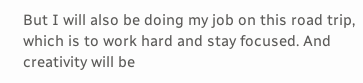But I will also be doing my job on this road trip, which is to work hard and stay focused. And creativity will be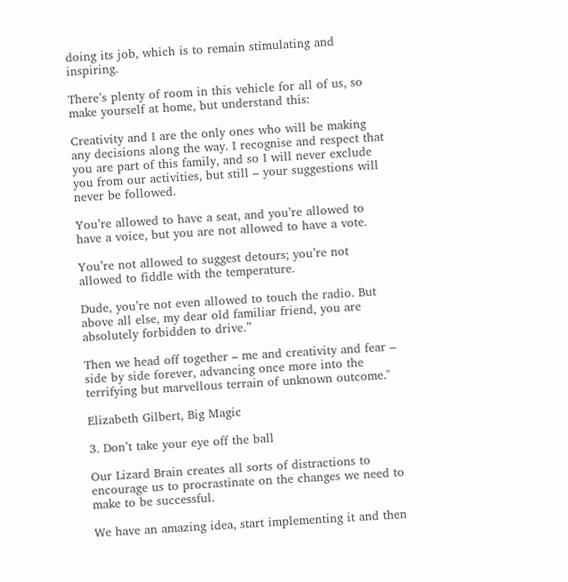doing its job, which is to remain stimulating and inspiring.

There’s plenty of room in this vehicle for all of us, so make yourself at home, but understand this:

Creativity and I are the only ones who will be making any decisions along the way. I recognise and respect that you are part of this family, and so I will never exclude you from our activities, but still – your suggestions will never be followed.

You’re allowed to have a seat, and you’re allowed to have a voice, but you are not allowed to have a vote.

You’re not allowed to suggest detours; you’re not allowed to fiddle with the temperature.

Dude, you’re not even allowed to touch the radio. But above all else, my dear old familiar friend, you are absolutely forbidden to drive.”

Then we head off together – me and creativity and fear – side by side forever, advancing once more into the terrifying but marvellous terrain of unknown outcome."

Elizabeth Gilbert, Big Magic

3. Don’t take your eye off the ball

Our Lizard Brain creates all sorts of distractions to encourage us to procrastinate on the changes we need to make to be successful.

We have an amazing idea, start implementing it and then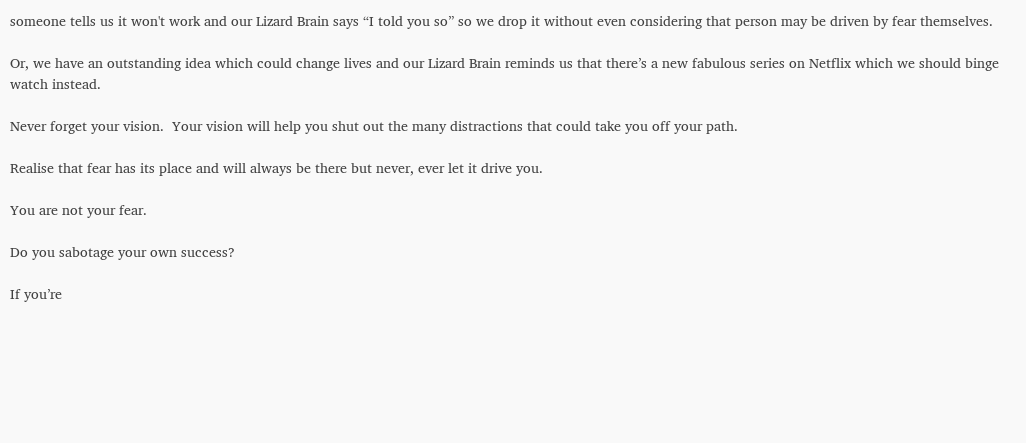someone tells us it won't work and our Lizard Brain says “I told you so” so we drop it without even considering that person may be driven by fear themselves.

Or, we have an outstanding idea which could change lives and our Lizard Brain reminds us that there’s a new fabulous series on Netflix which we should binge watch instead.

Never forget your vision.  Your vision will help you shut out the many distractions that could take you off your path.

Realise that fear has its place and will always be there but never, ever let it drive you.

You are not your fear.

Do you sabotage your own success?

If you’re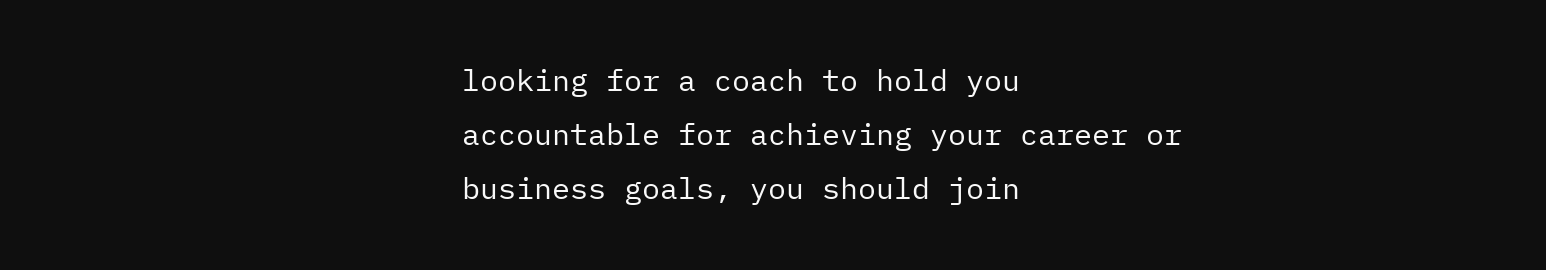looking for a coach to hold you accountable for achieving your career or business goals, you should join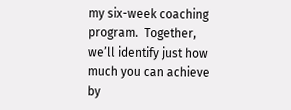my six-week coaching program.  Together, we’ll identify just how much you can achieve by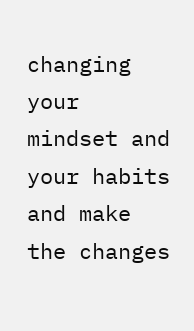changing your mindset and your habits and make the changes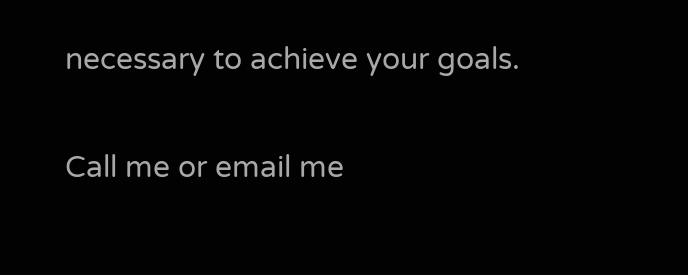necessary to achieve your goals.

Call me or email me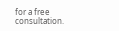for a free consultation.